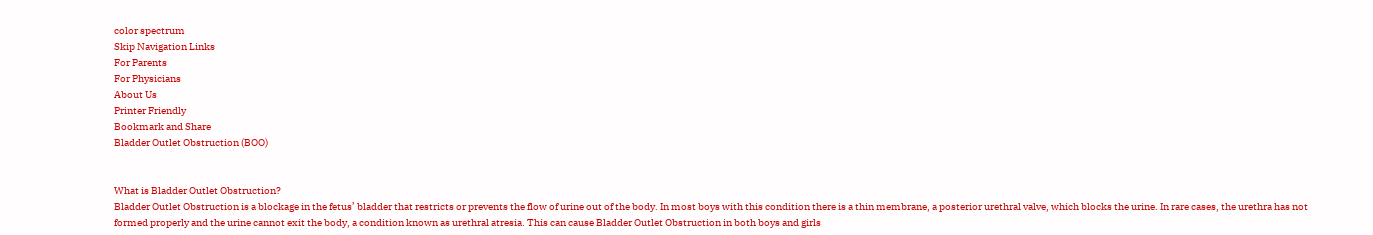color spectrum
Skip Navigation Links
For Parents
For Physicians
About Us
Printer Friendly
Bookmark and Share
Bladder Outlet Obstruction (BOO)


What is Bladder Outlet Obstruction?
Bladder Outlet Obstruction is a blockage in the fetus’ bladder that restricts or prevents the flow of urine out of the body. In most boys with this condition there is a thin membrane, a posterior urethral valve, which blocks the urine. In rare cases, the urethra has not formed properly and the urine cannot exit the body, a condition known as urethral atresia. This can cause Bladder Outlet Obstruction in both boys and girls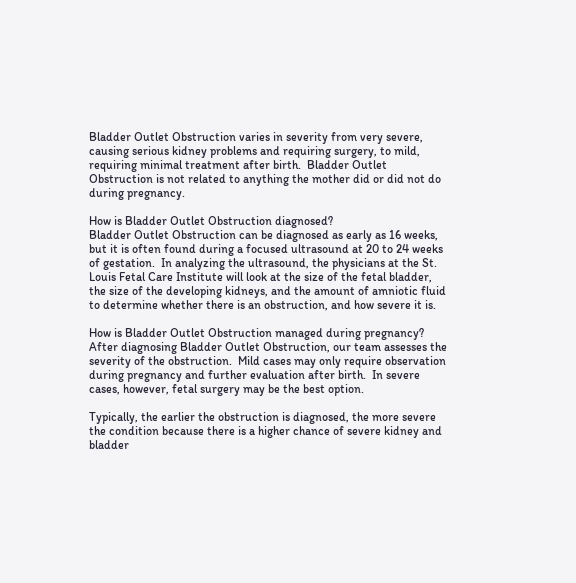Bladder Outlet Obstruction varies in severity from very severe, causing serious kidney problems and requiring surgery, to mild, requiring minimal treatment after birth.  Bladder Outlet Obstruction is not related to anything the mother did or did not do during pregnancy.

How is Bladder Outlet Obstruction diagnosed?
Bladder Outlet Obstruction can be diagnosed as early as 16 weeks, but it is often found during a focused ultrasound at 20 to 24 weeks of gestation.  In analyzing the ultrasound, the physicians at the St. Louis Fetal Care Institute will look at the size of the fetal bladder, the size of the developing kidneys, and the amount of amniotic fluid to determine whether there is an obstruction, and how severe it is.

How is Bladder Outlet Obstruction managed during pregnancy?
After diagnosing Bladder Outlet Obstruction, our team assesses the severity of the obstruction.  Mild cases may only require observation during pregnancy and further evaluation after birth.  In severe cases, however, fetal surgery may be the best option.

Typically, the earlier the obstruction is diagnosed, the more severe the condition because there is a higher chance of severe kidney and bladder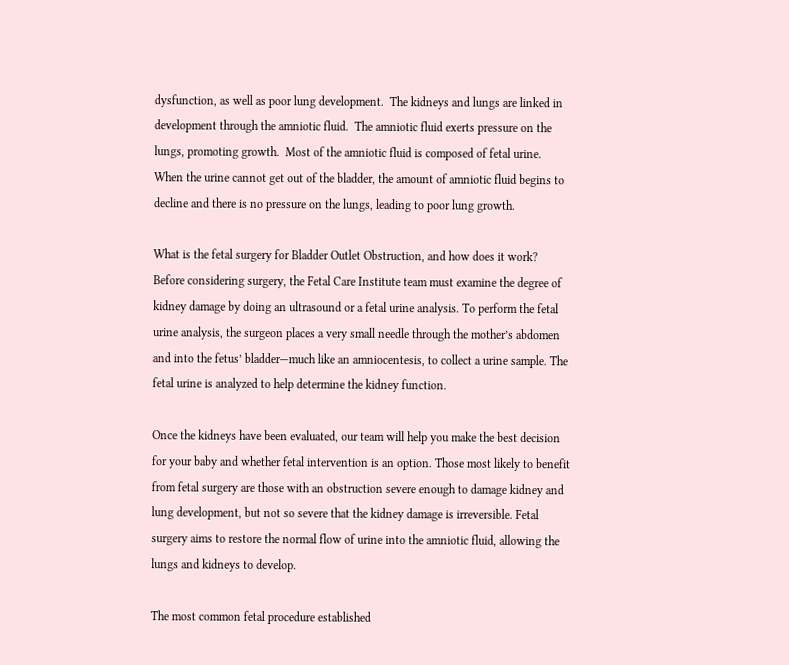dysfunction, as well as poor lung development.  The kidneys and lungs are linked in development through the amniotic fluid.  The amniotic fluid exerts pressure on the lungs, promoting growth.  Most of the amniotic fluid is composed of fetal urine.  When the urine cannot get out of the bladder, the amount of amniotic fluid begins to decline and there is no pressure on the lungs, leading to poor lung growth.

What is the fetal surgery for Bladder Outlet Obstruction, and how does it work?
Before considering surgery, the Fetal Care Institute team must examine the degree of kidney damage by doing an ultrasound or a fetal urine analysis. To perform the fetal urine analysis, the surgeon places a very small needle through the mother’s abdomen and into the fetus’ bladder—much like an amniocentesis, to collect a urine sample. The fetal urine is analyzed to help determine the kidney function.

Once the kidneys have been evaluated, our team will help you make the best decision for your baby and whether fetal intervention is an option. Those most likely to benefit from fetal surgery are those with an obstruction severe enough to damage kidney and lung development, but not so severe that the kidney damage is irreversible. Fetal surgery aims to restore the normal flow of urine into the amniotic fluid, allowing the lungs and kidneys to develop.

The most common fetal procedure established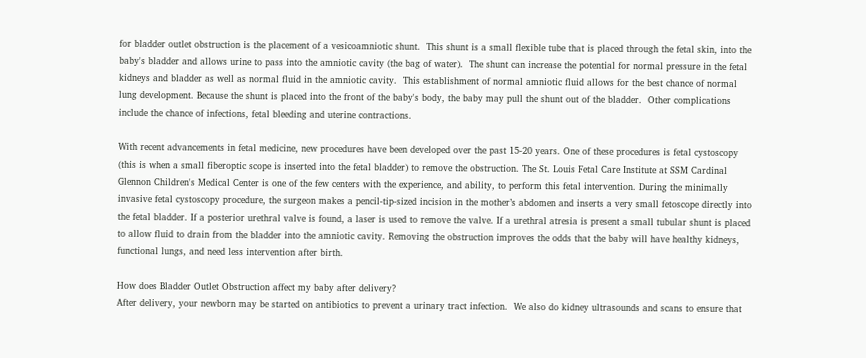for bladder outlet obstruction is the placement of a vesicoamniotic shunt.  This shunt is a small flexible tube that is placed through the fetal skin, into the baby's bladder and allows urine to pass into the amniotic cavity (the bag of water).  The shunt can increase the potential for normal pressure in the fetal kidneys and bladder as well as normal fluid in the amniotic cavity.  This establishment of normal amniotic fluid allows for the best chance of normal lung development. Because the shunt is placed into the front of the baby's body, the baby may pull the shunt out of the bladder.  Other complications include the chance of infections, fetal bleeding and uterine contractions.

With recent advancements in fetal medicine, new procedures have been developed over the past 15-20 years. One of these procedures is fetal cystoscopy (this is when a small fiberoptic scope is inserted into the fetal bladder) to remove the obstruction. The St. Louis Fetal Care Institute at SSM Cardinal Glennon Children's Medical Center is one of the few centers with the experience, and ability, to perform this fetal intervention. During the minimally invasive fetal cystoscopy procedure, the surgeon makes a pencil-tip-sized incision in the mother’s abdomen and inserts a very small fetoscope directly into the fetal bladder. If a posterior urethral valve is found, a laser is used to remove the valve. If a urethral atresia is present a small tubular shunt is placed to allow fluid to drain from the bladder into the amniotic cavity. Removing the obstruction improves the odds that the baby will have healthy kidneys, functional lungs, and need less intervention after birth.

How does Bladder Outlet Obstruction affect my baby after delivery?
After delivery, your newborn may be started on antibiotics to prevent a urinary tract infection.  We also do kidney ultrasounds and scans to ensure that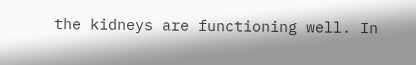the kidneys are functioning well. In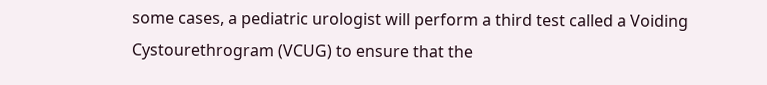some cases, a pediatric urologist will perform a third test called a Voiding Cystourethrogram (VCUG) to ensure that the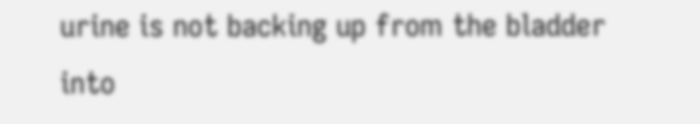urine is not backing up from the bladder into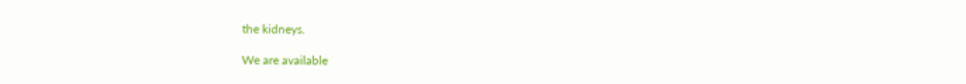the kidneys.

We are available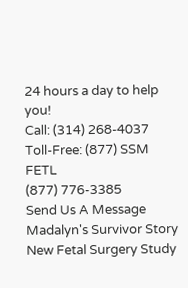24 hours a day to help you!
Call: (314) 268-4037
Toll-Free: (877) SSM FETL
(877) 776-3385
Send Us A Message
Madalyn's Survivor Story
New Fetal Surgery Study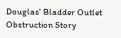Douglas' Bladder Outlet Obstruction Story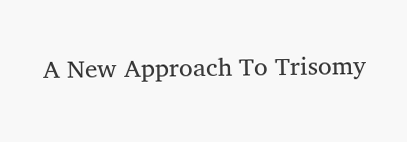A New Approach To Trisomy